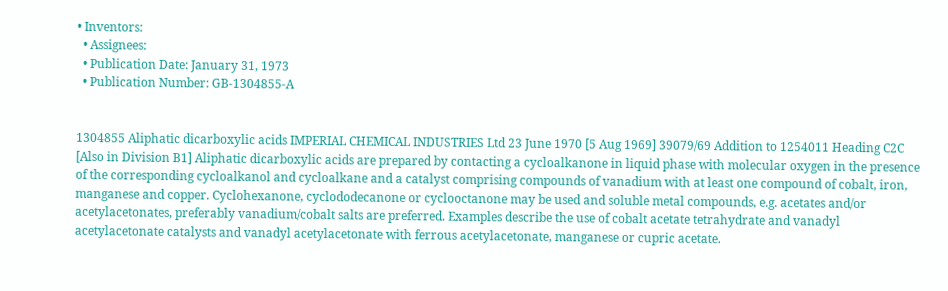• Inventors:
  • Assignees:
  • Publication Date: January 31, 1973
  • Publication Number: GB-1304855-A


1304855 Aliphatic dicarboxylic acids IMPERIAL CHEMICAL INDUSTRIES Ltd 23 June 1970 [5 Aug 1969] 39079/69 Addition to 1254011 Heading C2C [Also in Division B1] Aliphatic dicarboxylic acids are prepared by contacting a cycloalkanone in liquid phase with molecular oxygen in the presence of the corresponding cycloalkanol and cycloalkane and a catalyst comprising compounds of vanadium with at least one compound of cobalt, iron, manganese and copper. Cyclohexanone, cyclododecanone or cyclooctanone may be used and soluble metal compounds, e.g. acetates and/or acetylacetonates, preferably vanadium/cobalt salts are preferred. Examples describe the use of cobalt acetate tetrahydrate and vanadyl acetylacetonate catalysts and vanadyl acetylacetonate with ferrous acetylacetonate, manganese or cupric acetate.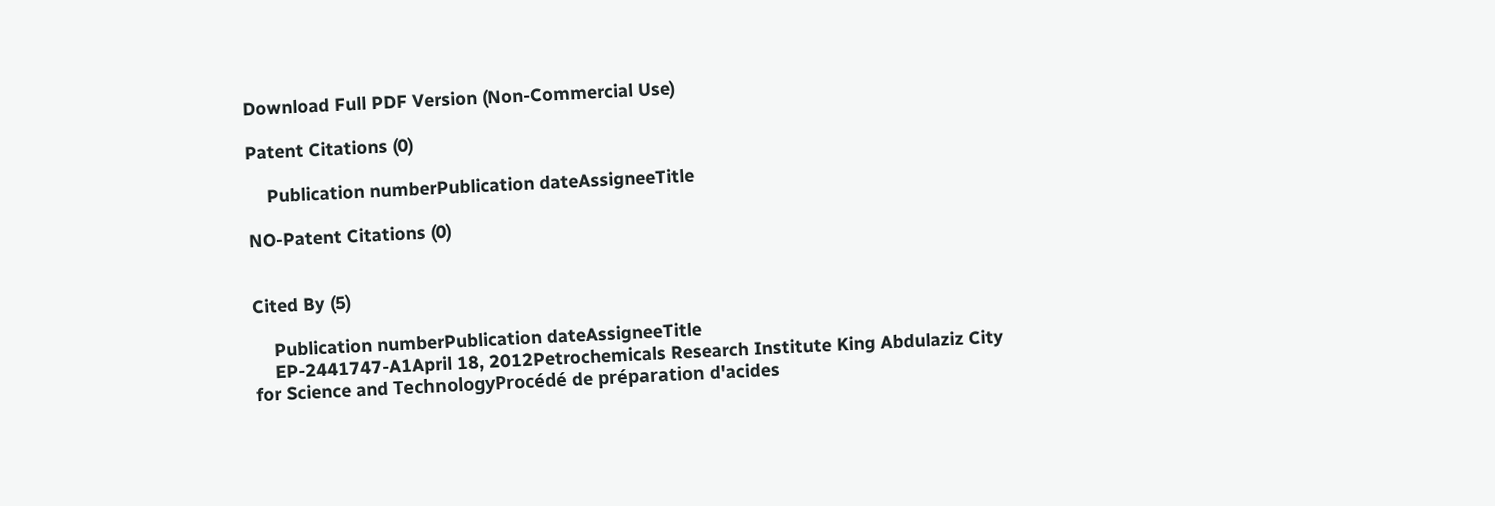Download Full PDF Version (Non-Commercial Use)

Patent Citations (0)

    Publication numberPublication dateAssigneeTitle

NO-Patent Citations (0)


Cited By (5)

    Publication numberPublication dateAssigneeTitle
    EP-2441747-A1April 18, 2012Petrochemicals Research Institute King Abdulaziz City for Science and TechnologyProcédé de préparation d'acides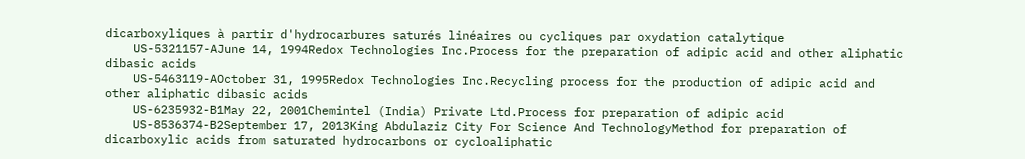dicarboxyliques à partir d'hydrocarbures saturés linéaires ou cycliques par oxydation catalytique
    US-5321157-AJune 14, 1994Redox Technologies Inc.Process for the preparation of adipic acid and other aliphatic dibasic acids
    US-5463119-AOctober 31, 1995Redox Technologies Inc.Recycling process for the production of adipic acid and other aliphatic dibasic acids
    US-6235932-B1May 22, 2001Chemintel (India) Private Ltd.Process for preparation of adipic acid
    US-8536374-B2September 17, 2013King Abdulaziz City For Science And TechnologyMethod for preparation of dicarboxylic acids from saturated hydrocarbons or cycloaliphatic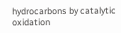hydrocarbons by catalytic oxidation